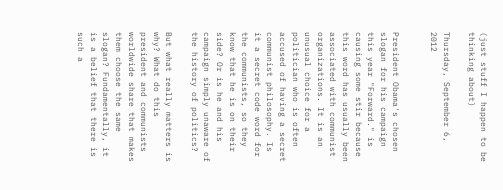(just stuff I happen to be thinking about)

Thursday, September 6, 2012


President Obama's chosen slogan for his campaign this year "Forward." is causing some stir because this word has usually been associated with communist organizations. It is an unusual choice for a politician who is often accused of having a secret communist philosophy. Is it a secret code word for the communists, so they know that he is on their side? Or is he and his campaign simply unaware of the history of politics?

But what really matters is why? What do this president and communists worldwide share that makes them choose the same slogan? Fundamentally, it is a belief that there is such a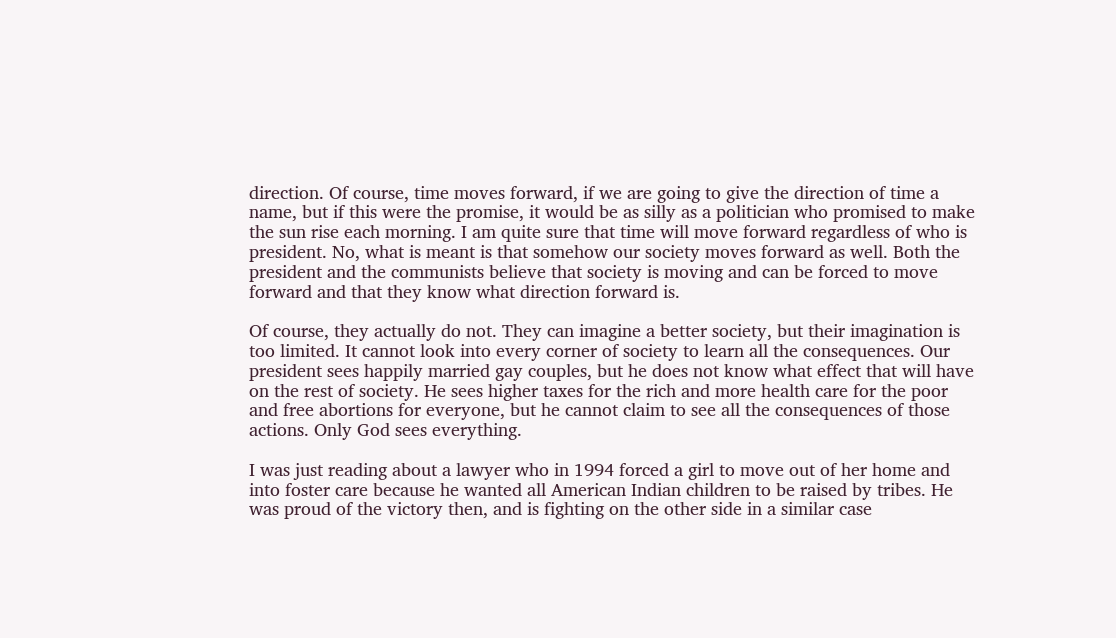direction. Of course, time moves forward, if we are going to give the direction of time a name, but if this were the promise, it would be as silly as a politician who promised to make the sun rise each morning. I am quite sure that time will move forward regardless of who is president. No, what is meant is that somehow our society moves forward as well. Both the president and the communists believe that society is moving and can be forced to move forward and that they know what direction forward is.

Of course, they actually do not. They can imagine a better society, but their imagination is too limited. It cannot look into every corner of society to learn all the consequences. Our president sees happily married gay couples, but he does not know what effect that will have on the rest of society. He sees higher taxes for the rich and more health care for the poor and free abortions for everyone, but he cannot claim to see all the consequences of those actions. Only God sees everything.

I was just reading about a lawyer who in 1994 forced a girl to move out of her home and into foster care because he wanted all American Indian children to be raised by tribes. He was proud of the victory then, and is fighting on the other side in a similar case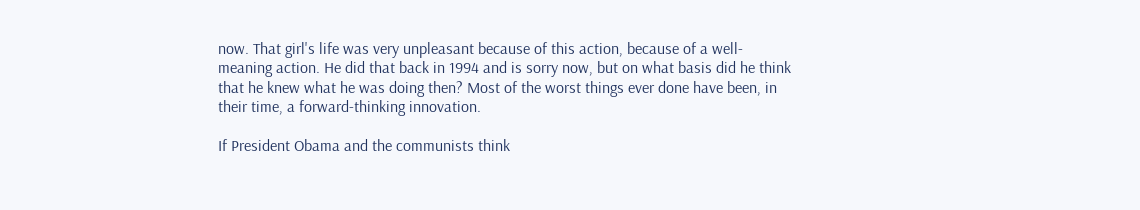now. That girl's life was very unpleasant because of this action, because of a well-meaning action. He did that back in 1994 and is sorry now, but on what basis did he think that he knew what he was doing then? Most of the worst things ever done have been, in their time, a forward-thinking innovation.

If President Obama and the communists think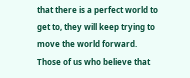that there is a perfect world to get to, they will keep trying to move the world forward. Those of us who believe that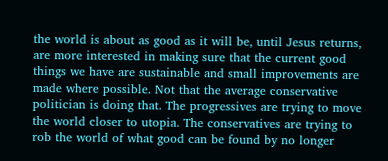the world is about as good as it will be, until Jesus returns, are more interested in making sure that the current good things we have are sustainable and small improvements are made where possible. Not that the average conservative politician is doing that. The progressives are trying to move the world closer to utopia. The conservatives are trying to rob the world of what good can be found by no longer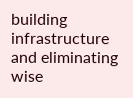building infrastructure and eliminating wise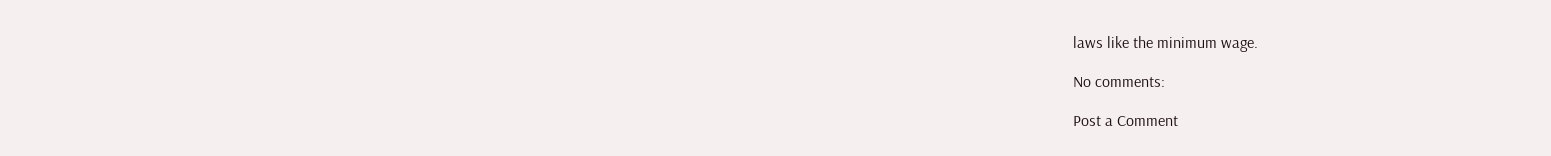laws like the minimum wage.

No comments:

Post a Comment